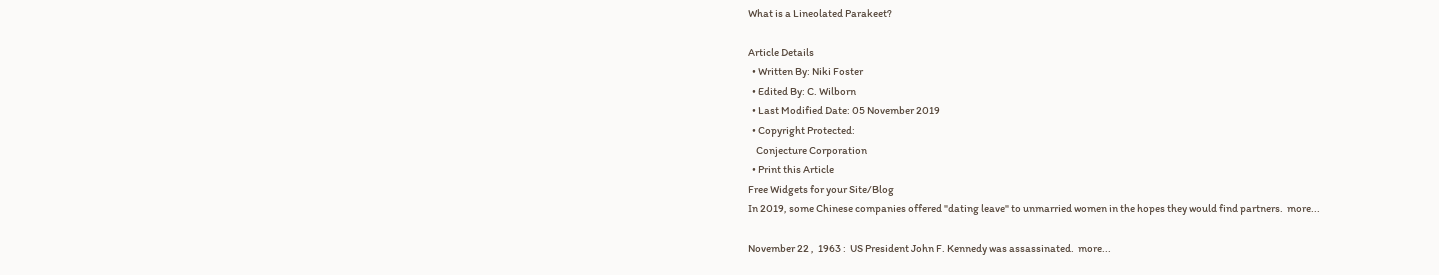What is a Lineolated Parakeet?

Article Details
  • Written By: Niki Foster
  • Edited By: C. Wilborn
  • Last Modified Date: 05 November 2019
  • Copyright Protected:
    Conjecture Corporation
  • Print this Article
Free Widgets for your Site/Blog
In 2019, some Chinese companies offered "dating leave" to unmarried women in the hopes they would find partners.  more...

November 22 ,  1963 :  US President John F. Kennedy was assassinated.  more...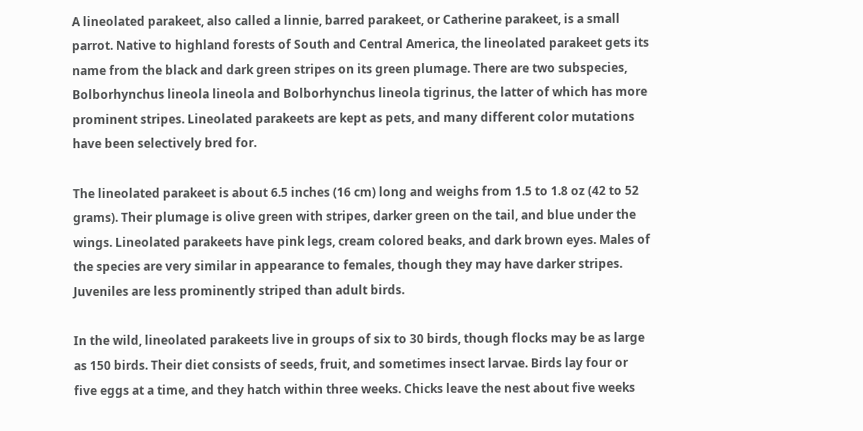A lineolated parakeet, also called a linnie, barred parakeet, or Catherine parakeet, is a small parrot. Native to highland forests of South and Central America, the lineolated parakeet gets its name from the black and dark green stripes on its green plumage. There are two subspecies, Bolborhynchus lineola lineola and Bolborhynchus lineola tigrinus, the latter of which has more prominent stripes. Lineolated parakeets are kept as pets, and many different color mutations have been selectively bred for.

The lineolated parakeet is about 6.5 inches (16 cm) long and weighs from 1.5 to 1.8 oz (42 to 52 grams). Their plumage is olive green with stripes, darker green on the tail, and blue under the wings. Lineolated parakeets have pink legs, cream colored beaks, and dark brown eyes. Males of the species are very similar in appearance to females, though they may have darker stripes. Juveniles are less prominently striped than adult birds.

In the wild, lineolated parakeets live in groups of six to 30 birds, though flocks may be as large as 150 birds. Their diet consists of seeds, fruit, and sometimes insect larvae. Birds lay four or five eggs at a time, and they hatch within three weeks. Chicks leave the nest about five weeks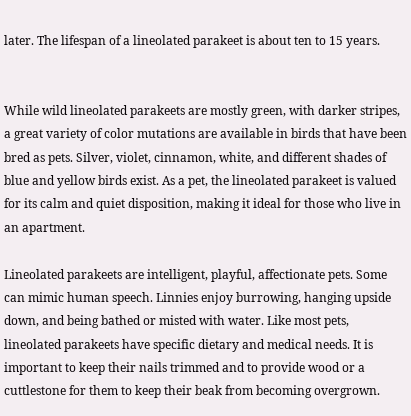later. The lifespan of a lineolated parakeet is about ten to 15 years.


While wild lineolated parakeets are mostly green, with darker stripes, a great variety of color mutations are available in birds that have been bred as pets. Silver, violet, cinnamon, white, and different shades of blue and yellow birds exist. As a pet, the lineolated parakeet is valued for its calm and quiet disposition, making it ideal for those who live in an apartment.

Lineolated parakeets are intelligent, playful, affectionate pets. Some can mimic human speech. Linnies enjoy burrowing, hanging upside down, and being bathed or misted with water. Like most pets, lineolated parakeets have specific dietary and medical needs. It is important to keep their nails trimmed and to provide wood or a cuttlestone for them to keep their beak from becoming overgrown.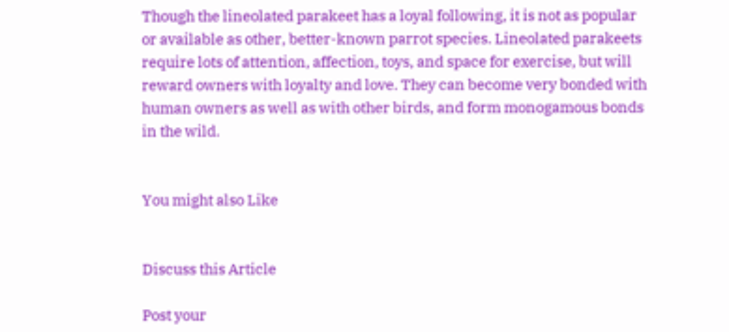Though the lineolated parakeet has a loyal following, it is not as popular or available as other, better-known parrot species. Lineolated parakeets require lots of attention, affection, toys, and space for exercise, but will reward owners with loyalty and love. They can become very bonded with human owners as well as with other birds, and form monogamous bonds in the wild.


You might also Like


Discuss this Article

Post your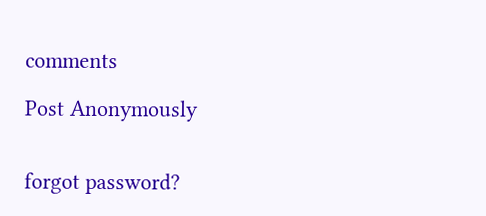comments

Post Anonymously


forgot password?